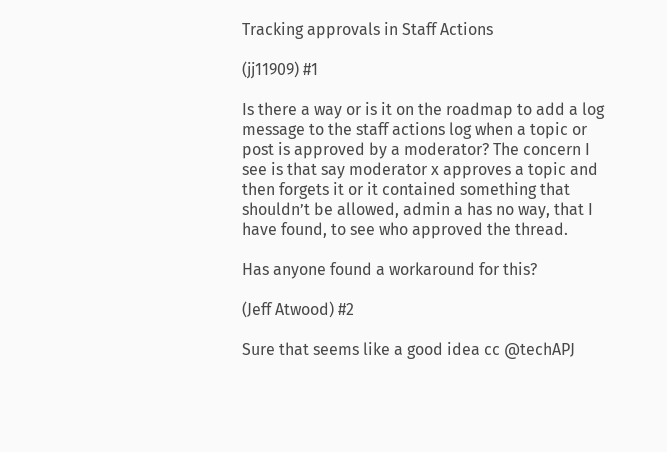Tracking approvals in Staff Actions

(jj11909) #1

Is there a way or is it on the roadmap to add a log message to the staff actions log when a topic or post is approved by a moderator? The concern I see is that say moderator x approves a topic and then forgets it or it contained something that shouldn’t be allowed, admin a has no way, that I have found, to see who approved the thread.

Has anyone found a workaround for this?

(Jeff Atwood) #2

Sure that seems like a good idea cc @techAPJ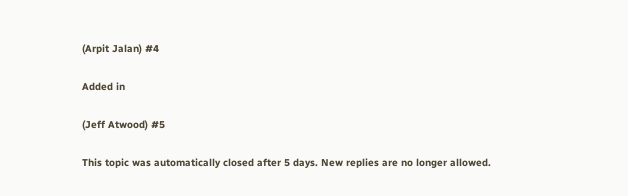(Arpit Jalan) #4

Added in

(Jeff Atwood) #5

This topic was automatically closed after 5 days. New replies are no longer allowed.